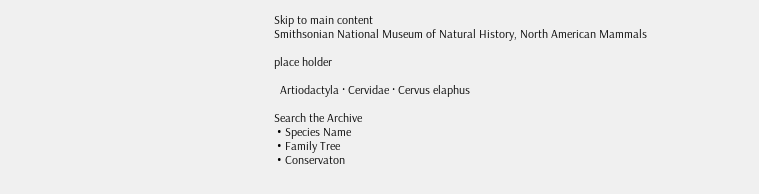Skip to main content
Smithsonian National Museum of Natural History, North American Mammals

place holder

  Artiodactyla · Cervidae · Cervus elaphus

Search the Archive
 • Species Name
 • Family Tree
 • Conservaton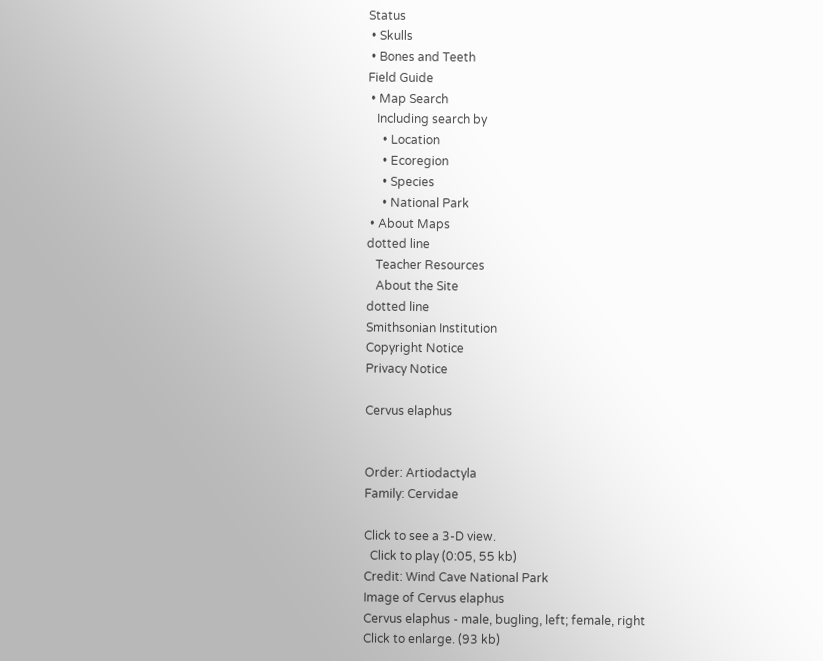Status
 • Skulls
 • Bones and Teeth
Field Guide
 • Map Search
   Including search by
     • Location
     • Ecoregion
     • Species
     • National Park
 • About Maps
dotted line
   Teacher Resources
   About the Site
dotted line
Smithsonian Institution
Copyright Notice
Privacy Notice

Cervus elaphus


Order: Artiodactyla
Family: Cervidae

Click to see a 3-D view.
  Click to play (0:05, 55 kb)
Credit: Wind Cave National Park
Image of Cervus elaphus
Cervus elaphus - male, bugling, left; female, right
Click to enlarge. (93 kb)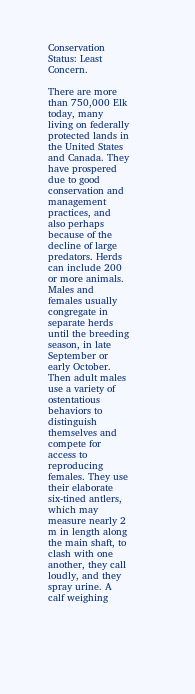Conservation Status: Least Concern.

There are more than 750,000 Elk today, many living on federally protected lands in the United States and Canada. They have prospered due to good conservation and management practices, and also perhaps because of the decline of large predators. Herds can include 200 or more animals. Males and females usually congregate in separate herds until the breeding season, in late September or early October. Then adult males use a variety of ostentatious behaviors to distinguish themselves and compete for access to reproducing females. They use their elaborate six-tined antlers, which may measure nearly 2 m in length along the main shaft, to clash with one another, they call loudly, and they spray urine. A calf weighing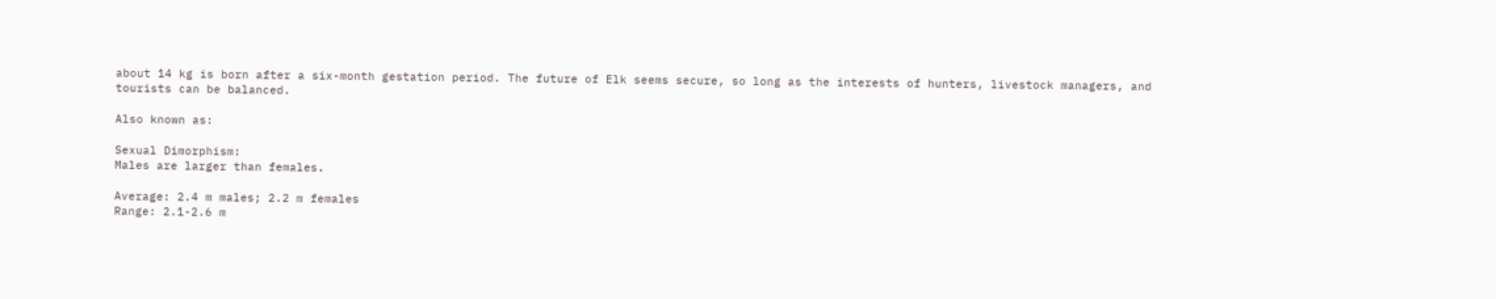about 14 kg is born after a six-month gestation period. The future of Elk seems secure, so long as the interests of hunters, livestock managers, and tourists can be balanced.

Also known as:

Sexual Dimorphism:
Males are larger than females.

Average: 2.4 m males; 2.2 m females
Range: 2.1-2.6 m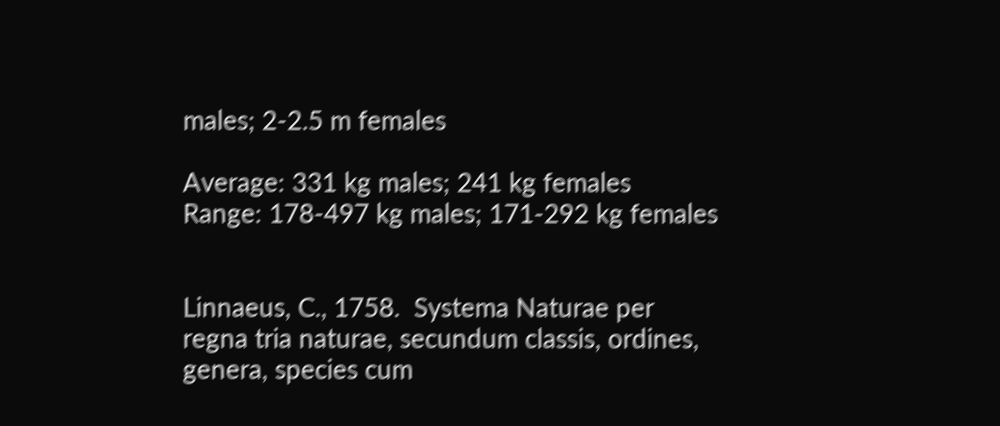males; 2-2.5 m females

Average: 331 kg males; 241 kg females
Range: 178-497 kg males; 171-292 kg females


Linnaeus, C., 1758.  Systema Naturae per regna tria naturae, secundum classis, ordines, genera, species cum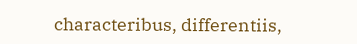characteribus, differentiis,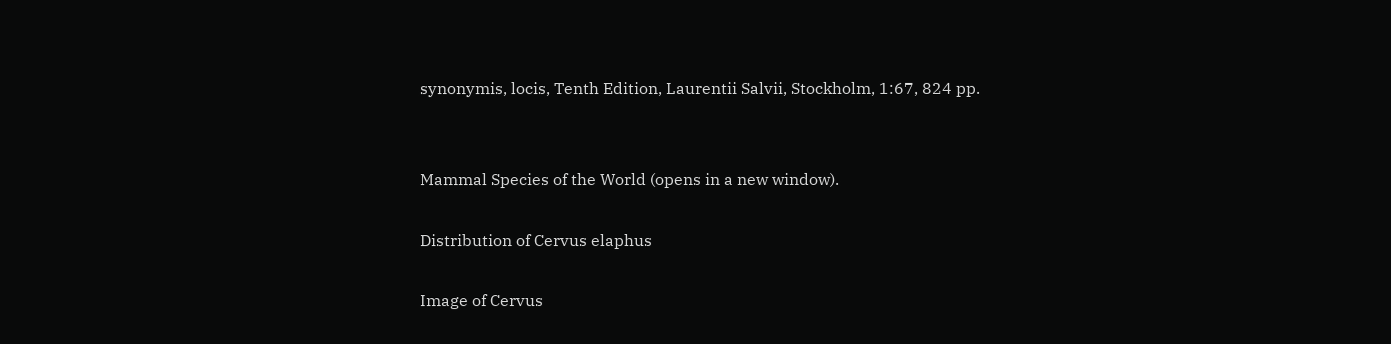synonymis, locis, Tenth Edition, Laurentii Salvii, Stockholm, 1:67, 824 pp.


Mammal Species of the World (opens in a new window).

Distribution of Cervus elaphus

Image of Cervus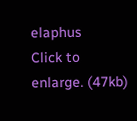elaphus
Click to enlarge. (47kb)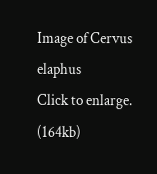Image of Cervus elaphus
Click to enlarge. (164kb)